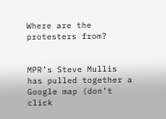Where are the protesters from?


MPR’s Steve Mullis has pulled together a Google map (don’t click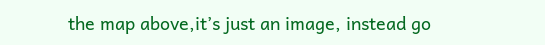the map above,it’s just an image, instead go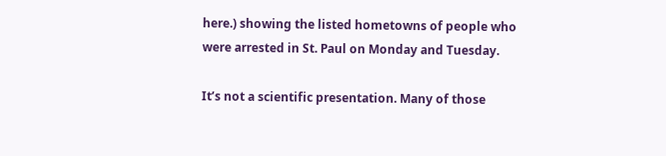here.) showing the listed hometowns of people who were arrested in St. Paul on Monday and Tuesday.

It’s not a scientific presentation. Many of those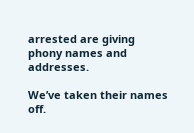arrested are giving phony names and addresses.

We’ve taken their names off.